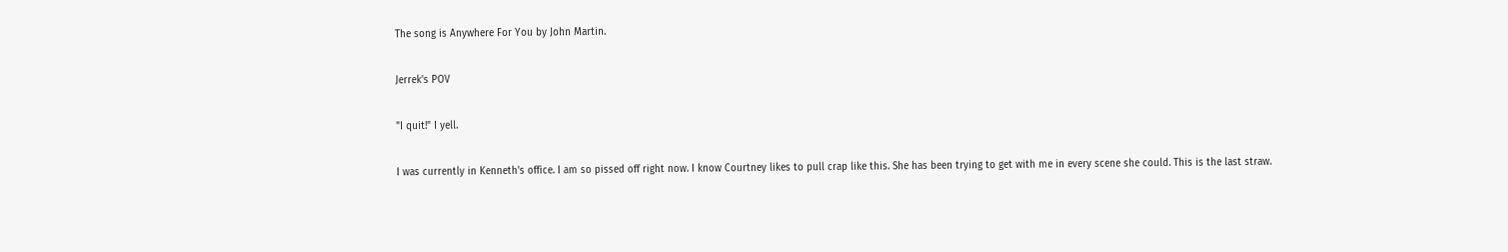The song is Anywhere For You by John Martin.

Jerrek's POV

"I quit!" I yell.

I was currently in Kenneth's office. I am so pissed off right now. I know Courtney likes to pull crap like this. She has been trying to get with me in every scene she could. This is the last straw.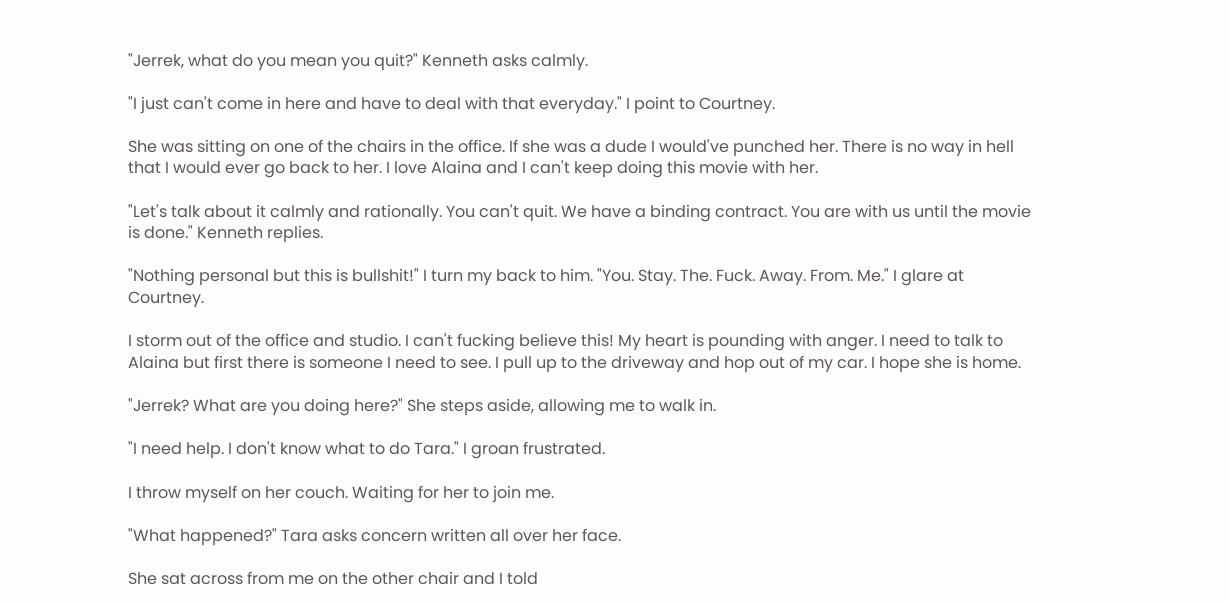"Jerrek, what do you mean you quit?" Kenneth asks calmly.

"I just can't come in here and have to deal with that everyday." I point to Courtney.

She was sitting on one of the chairs in the office. If she was a dude I would've punched her. There is no way in hell that I would ever go back to her. I love Alaina and I can't keep doing this movie with her.

"Let's talk about it calmly and rationally. You can't quit. We have a binding contract. You are with us until the movie is done." Kenneth replies.

"Nothing personal but this is bullshit!" I turn my back to him. "You. Stay. The. Fuck. Away. From. Me." I glare at Courtney.

I storm out of the office and studio. I can't fucking believe this! My heart is pounding with anger. I need to talk to Alaina but first there is someone I need to see. I pull up to the driveway and hop out of my car. I hope she is home.

"Jerrek? What are you doing here?" She steps aside, allowing me to walk in.

"I need help. I don't know what to do Tara." I groan frustrated.

I throw myself on her couch. Waiting for her to join me.

"What happened?" Tara asks concern written all over her face.

She sat across from me on the other chair and I told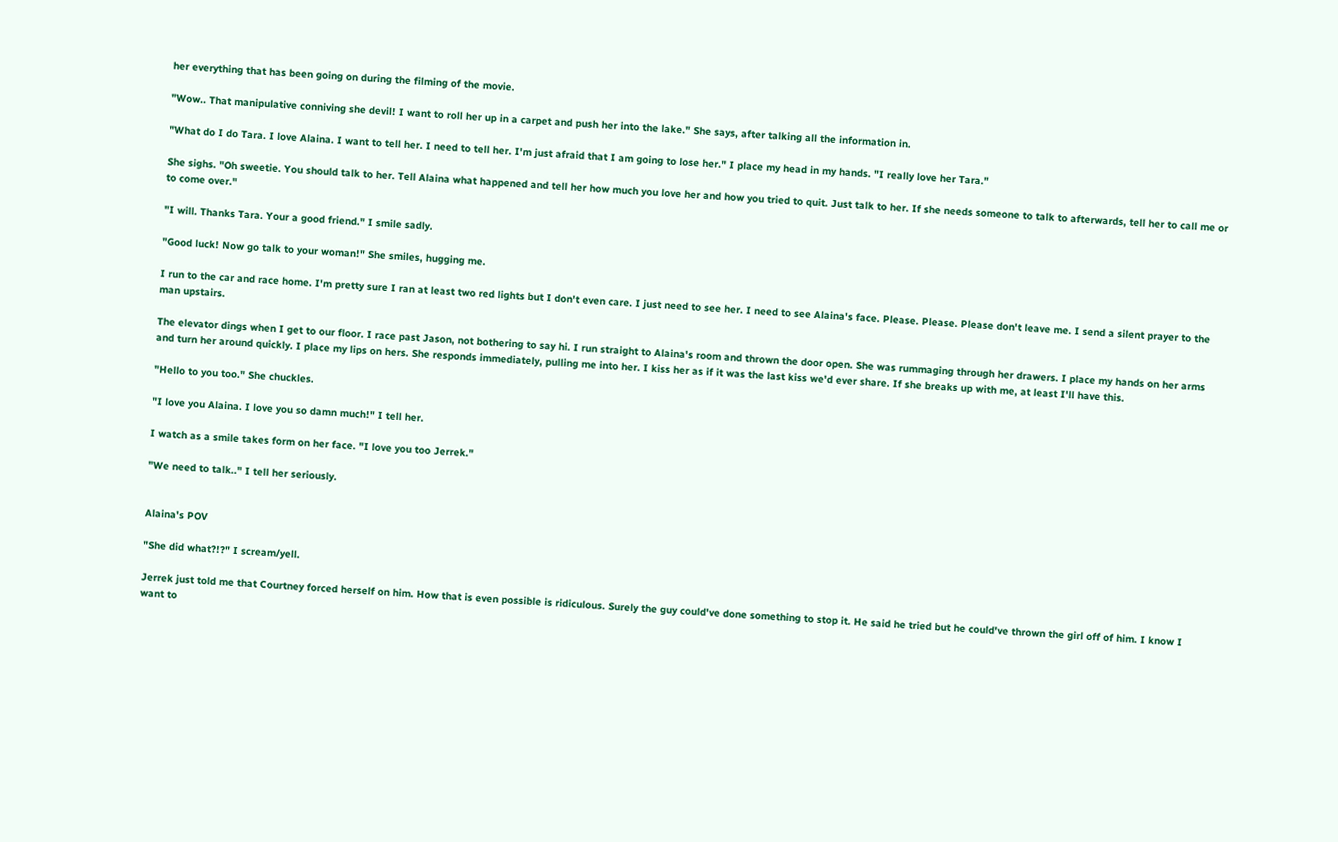her everything that has been going on during the filming of the movie.

"Wow.. That manipulative conniving she devil! I want to roll her up in a carpet and push her into the lake." She says, after talking all the information in.

"What do I do Tara. I love Alaina. I want to tell her. I need to tell her. I'm just afraid that I am going to lose her." I place my head in my hands. "I really love her Tara."

She sighs. "Oh sweetie. You should talk to her. Tell Alaina what happened and tell her how much you love her and how you tried to quit. Just talk to her. If she needs someone to talk to afterwards, tell her to call me or to come over."

"I will. Thanks Tara. Your a good friend." I smile sadly.

"Good luck! Now go talk to your woman!" She smiles, hugging me.

I run to the car and race home. I'm pretty sure I ran at least two red lights but I don't even care. I just need to see her. I need to see Alaina's face. Please. Please. Please don't leave me. I send a silent prayer to the man upstairs.

The elevator dings when I get to our floor. I race past Jason, not bothering to say hi. I run straight to Alaina's room and thrown the door open. She was rummaging through her drawers. I place my hands on her arms and turn her around quickly. I place my lips on hers. She responds immediately, pulling me into her. I kiss her as if it was the last kiss we'd ever share. If she breaks up with me, at least I'll have this.

"Hello to you too." She chuckles.

"I love you Alaina. I love you so damn much!" I tell her.

I watch as a smile takes form on her face. "I love you too Jerrek."

"We need to talk.." I tell her seriously.


Alaina's POV

"She did what?!?" I scream/yell.

Jerrek just told me that Courtney forced herself on him. How that is even possible is ridiculous. Surely the guy could've done something to stop it. He said he tried but he could've thrown the girl off of him. I know I want to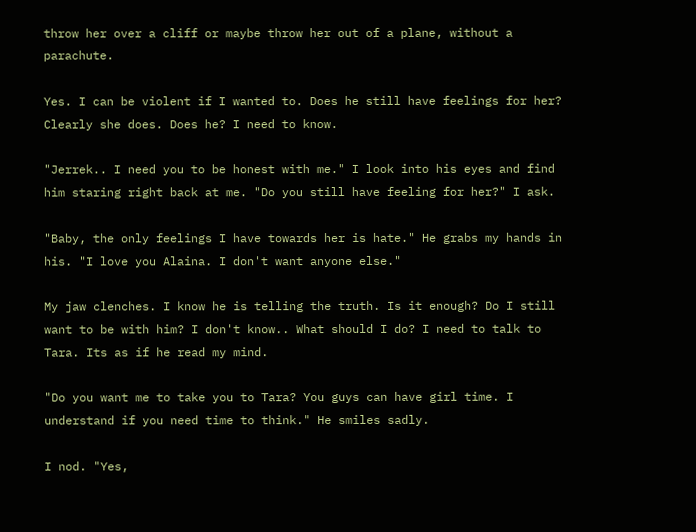throw her over a cliff or maybe throw her out of a plane, without a parachute.

Yes. I can be violent if I wanted to. Does he still have feelings for her? Clearly she does. Does he? I need to know.

"Jerrek.. I need you to be honest with me." I look into his eyes and find him staring right back at me. "Do you still have feeling for her?" I ask.

"Baby, the only feelings I have towards her is hate." He grabs my hands in his. "I love you Alaina. I don't want anyone else."

My jaw clenches. I know he is telling the truth. Is it enough? Do I still want to be with him? I don't know.. What should I do? I need to talk to Tara. Its as if he read my mind.

"Do you want me to take you to Tara? You guys can have girl time. I understand if you need time to think." He smiles sadly.

I nod. "Yes,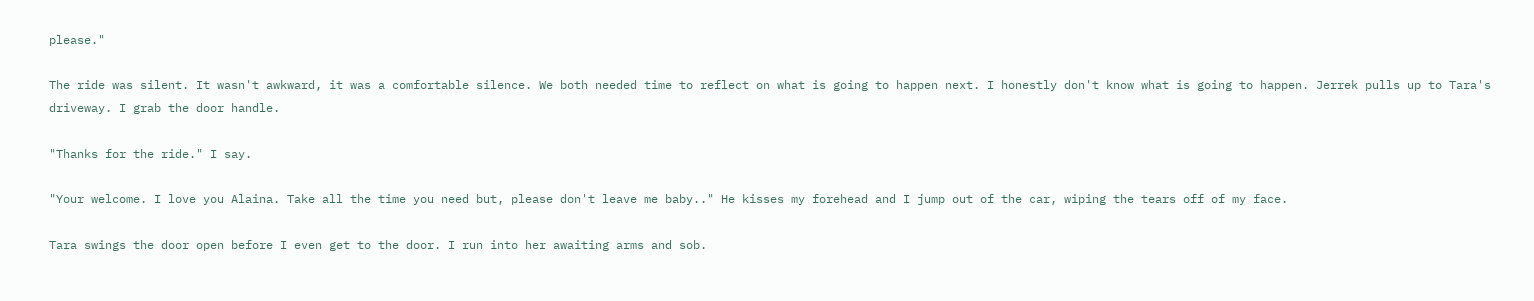please."

The ride was silent. It wasn't awkward, it was a comfortable silence. We both needed time to reflect on what is going to happen next. I honestly don't know what is going to happen. Jerrek pulls up to Tara's driveway. I grab the door handle.

"Thanks for the ride." I say.

"Your welcome. I love you Alaina. Take all the time you need but, please don't leave me baby.." He kisses my forehead and I jump out of the car, wiping the tears off of my face.

Tara swings the door open before I even get to the door. I run into her awaiting arms and sob.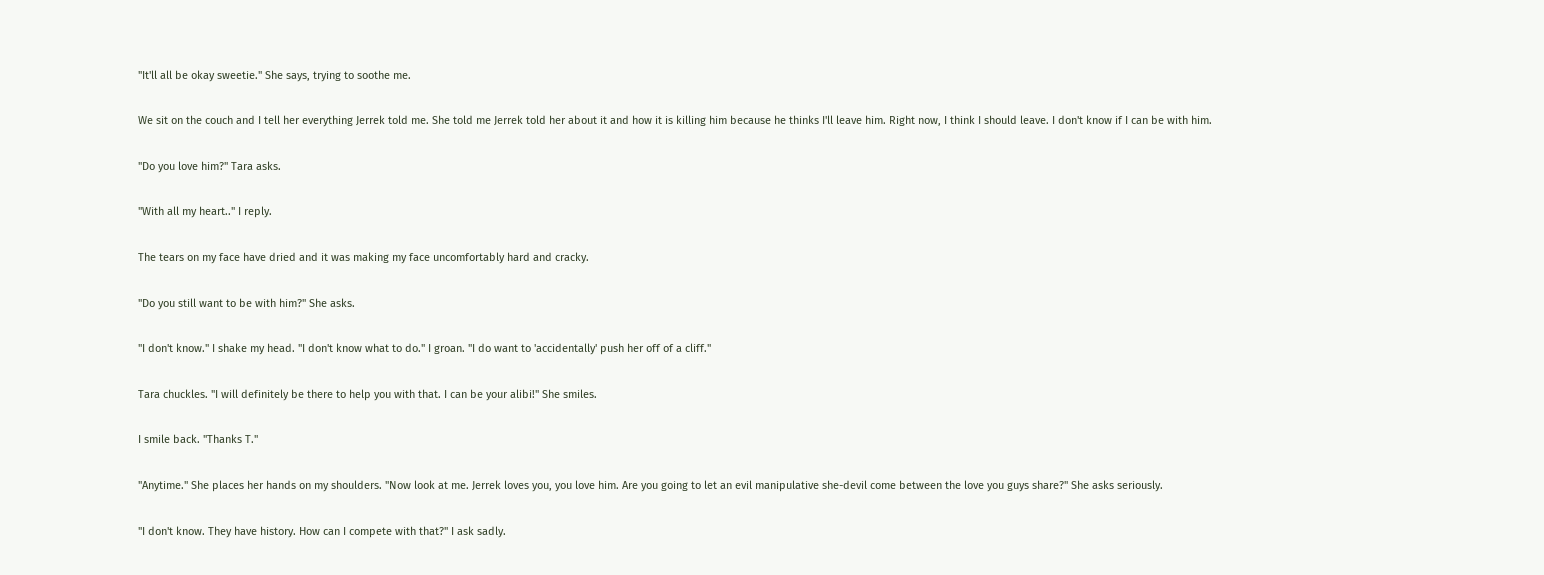"It'll all be okay sweetie." She says, trying to soothe me.

We sit on the couch and I tell her everything Jerrek told me. She told me Jerrek told her about it and how it is killing him because he thinks I'll leave him. Right now, I think I should leave. I don't know if I can be with him.

"Do you love him?" Tara asks.

"With all my heart.." I reply.

The tears on my face have dried and it was making my face uncomfortably hard and cracky.

"Do you still want to be with him?" She asks.

"I don't know." I shake my head. "I don't know what to do." I groan. "I do want to 'accidentally' push her off of a cliff."

Tara chuckles. "I will definitely be there to help you with that. I can be your alibi!" She smiles.

I smile back. "Thanks T."

"Anytime." She places her hands on my shoulders. "Now look at me. Jerrek loves you, you love him. Are you going to let an evil manipulative she-devil come between the love you guys share?" She asks seriously.

"I don't know. They have history. How can I compete with that?" I ask sadly.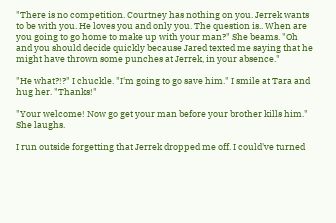"There is no competition. Courtney has nothing on you. Jerrek wants to be with you. He loves you and only you. The question is.. When are you going to go home to make up with your man?" She beams. "Oh and you should decide quickly because Jared texted me saying that he might have thrown some punches at Jerrek, in your absence."

"He what?!?" I chuckle. "I'm going to go save him." I smile at Tara and hug her. "Thanks!"

"Your welcome! Now go get your man before your brother kills him." She laughs.

I run outside forgetting that Jerrek dropped me off. I could've turned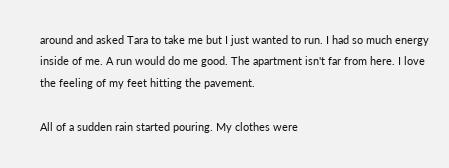around and asked Tara to take me but I just wanted to run. I had so much energy inside of me. A run would do me good. The apartment isn't far from here. I love the feeling of my feet hitting the pavement.

All of a sudden rain started pouring. My clothes were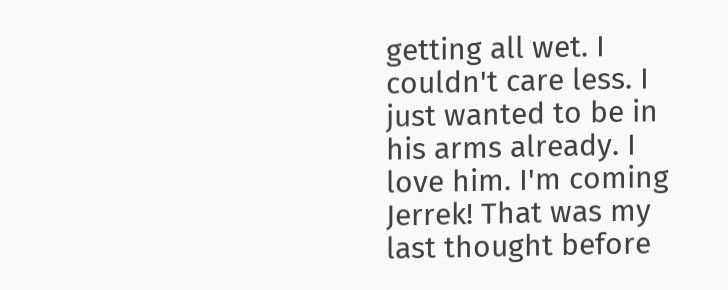getting all wet. I couldn't care less. I just wanted to be in his arms already. I love him. I'm coming Jerrek! That was my last thought before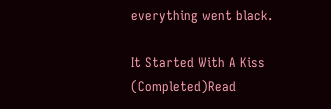everything went black.

It Started With A Kiss (Completed)Read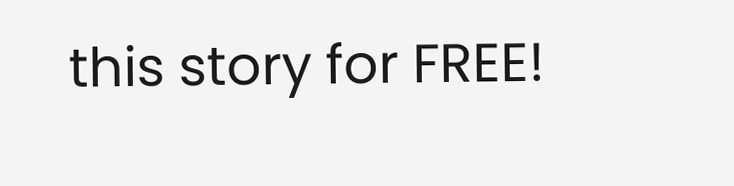this story for FREE!